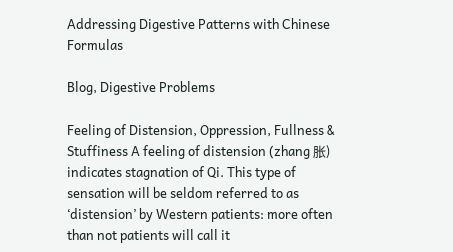Addressing Digestive Patterns with Chinese Formulas

Blog, Digestive Problems

Feeling of Distension, Oppression, Fullness & Stuffiness A feeling of distension (zhang 胀) indicates stagnation of Qi. This type of sensation will be seldom referred to as ‘distension’ by Western patients: more often than not patients will call it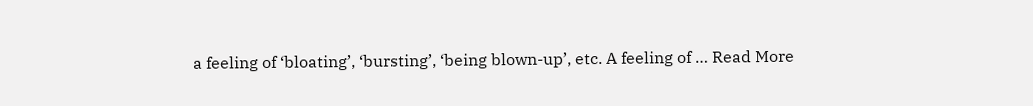a feeling of ‘bloating’, ‘bursting’, ‘being blown-up’, etc. A feeling of … Read More